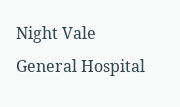Night Vale General Hospital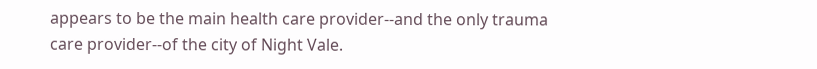appears to be the main health care provider--and the only trauma care provider--of the city of Night Vale.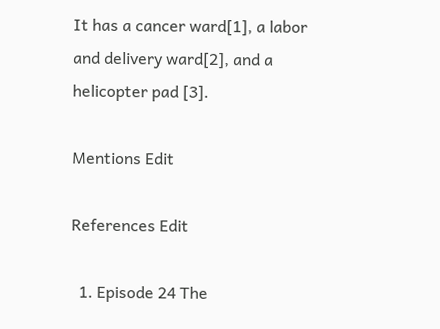It has a cancer ward[1], a labor and delivery ward[2], and a helicopter pad [3].

Mentions Edit

References Edit

  1. Episode 24 The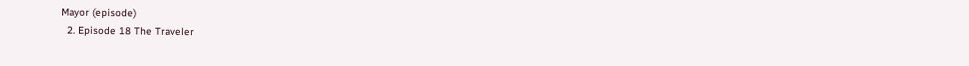Mayor (episode)
  2. Episode 18 The Traveler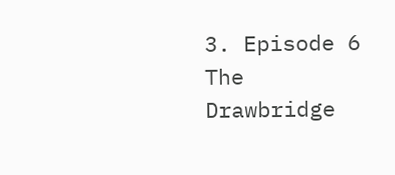3. Episode 6 The Drawbridge